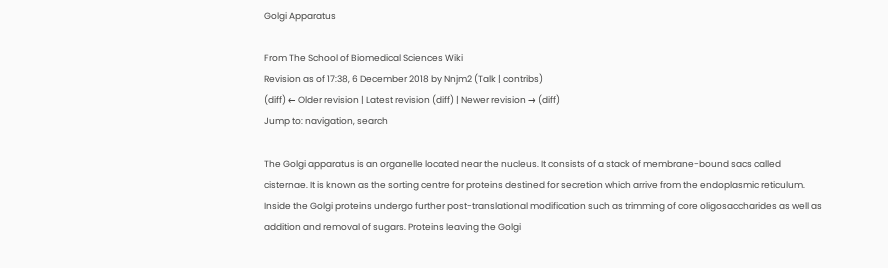Golgi Apparatus

From The School of Biomedical Sciences Wiki
Revision as of 17:38, 6 December 2018 by Nnjm2 (Talk | contribs)
(diff) ← Older revision | Latest revision (diff) | Newer revision → (diff)
Jump to: navigation, search

The Golgi apparatus is an organelle located near the nucleus. It consists of a stack of membrane-bound sacs called cisternae. It is known as the sorting centre for proteins destined for secretion which arrive from the endoplasmic reticulum. Inside the Golgi proteins undergo further post-translational modification such as trimming of core oligosaccharides as well as addition and removal of sugars. Proteins leaving the Golgi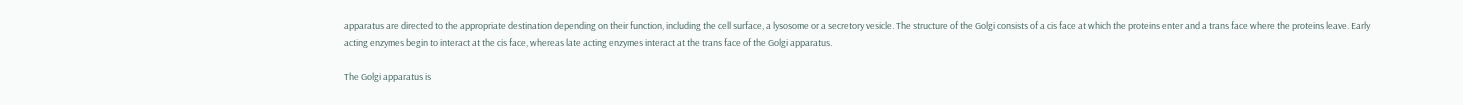apparatus are directed to the appropriate destination depending on their function, including the cell surface, a lysosome or a secretory vesicle. The structure of the Golgi consists of a cis face at which the proteins enter and a trans face where the proteins leave. Early acting enzymes begin to interact at the cis face, whereas late acting enzymes interact at the trans face of the Golgi apparatus.

The Golgi apparatus is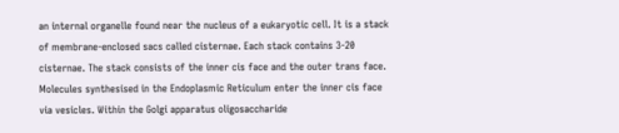an internal organelle found near the nucleus of a eukaryotic cell. It is a stack of membrane-enclosed sacs called cisternae. Each stack contains 3-20 cisternae. The stack consists of the inner cis face and the outer trans face. Molecules synthesised in the Endoplasmic Reticulum enter the inner cis face via vesicles. Within the Golgi apparatus oligosaccharide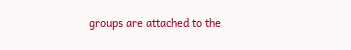groups are attached to the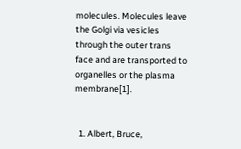molecules. Molecules leave the Golgi via vesicles through the outer trans face and are transported to organelles or the plasma membrane[1].


  1. Albert, Bruce,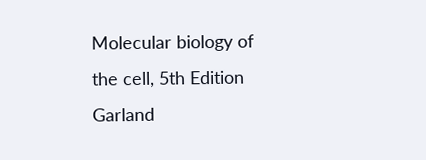Molecular biology of the cell, 5th Edition Garland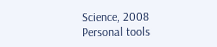Science, 2008
Personal tools